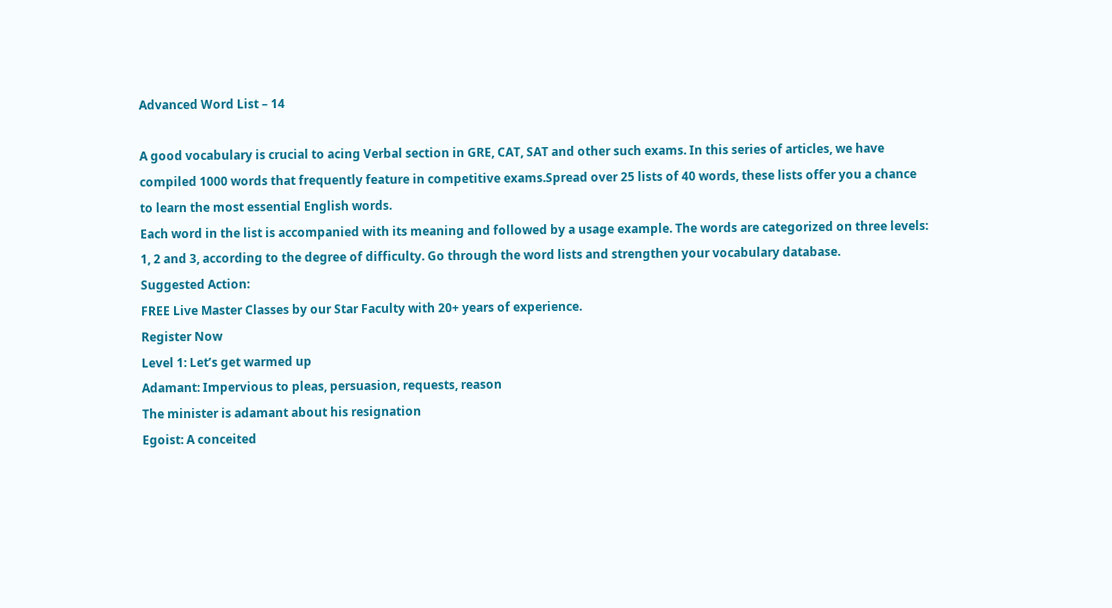Advanced Word List – 14

A good vocabulary is crucial to acing Verbal section in GRE, CAT, SAT and other such exams. In this series of articles, we have compiled 1000 words that frequently feature in competitive exams.Spread over 25 lists of 40 words, these lists offer you a chance to learn the most essential English words.
Each word in the list is accompanied with its meaning and followed by a usage example. The words are categorized on three levels: 1, 2 and 3, according to the degree of difficulty. Go through the word lists and strengthen your vocabulary database.
Suggested Action:
FREE Live Master Classes by our Star Faculty with 20+ years of experience.
Register Now
Level 1: Let’s get warmed up
Adamant: Impervious to pleas, persuasion, requests, reason
The minister is adamant about his resignation
Egoist: A conceited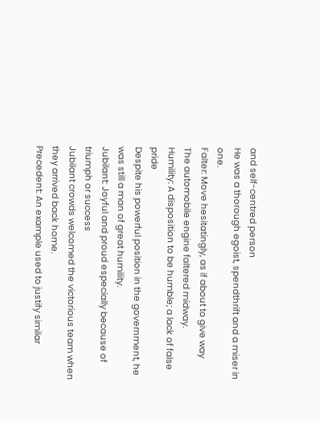and self-centred person
He was a thorough egoist, spendthrift and a miser in one.
Falter: Move hesitatingly, as if about to give way
The automobile engine faltered midway.
Humility: A disposition to be humble; a lack of false pride
Despite his powerful position in the government, he was still a man of great humility.
Jubilant: Joyful and proud especially because of triumph or success
Jubilant crowds welcomed the victorious team when they arrived back home.
Precedent: An example used to justify similar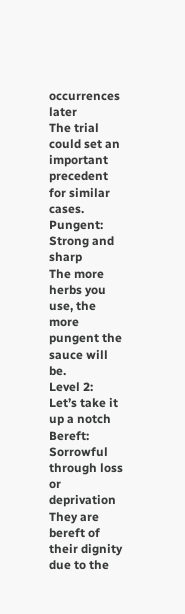occurrences later
The trial could set an important precedent for similar cases.
Pungent: Strong and sharp
The more herbs you use, the more pungent the sauce will be.
Level 2: Let’s take it up a notch
Bereft: Sorrowful through loss or deprivation
They are bereft of their dignity due to the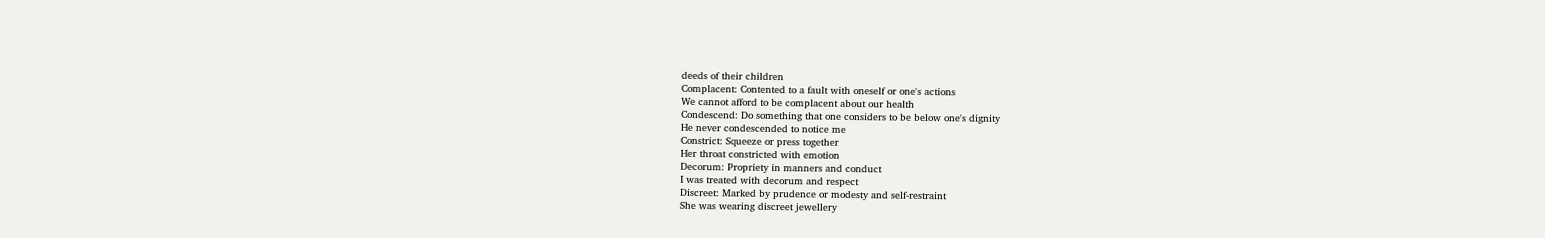deeds of their children
Complacent: Contented to a fault with oneself or one's actions
We cannot afford to be complacent about our health
Condescend: Do something that one considers to be below one's dignity
He never condescended to notice me
Constrict: Squeeze or press together
Her throat constricted with emotion
Decorum: Propriety in manners and conduct
I was treated with decorum and respect
Discreet: Marked by prudence or modesty and self-restraint
She was wearing discreet jewellery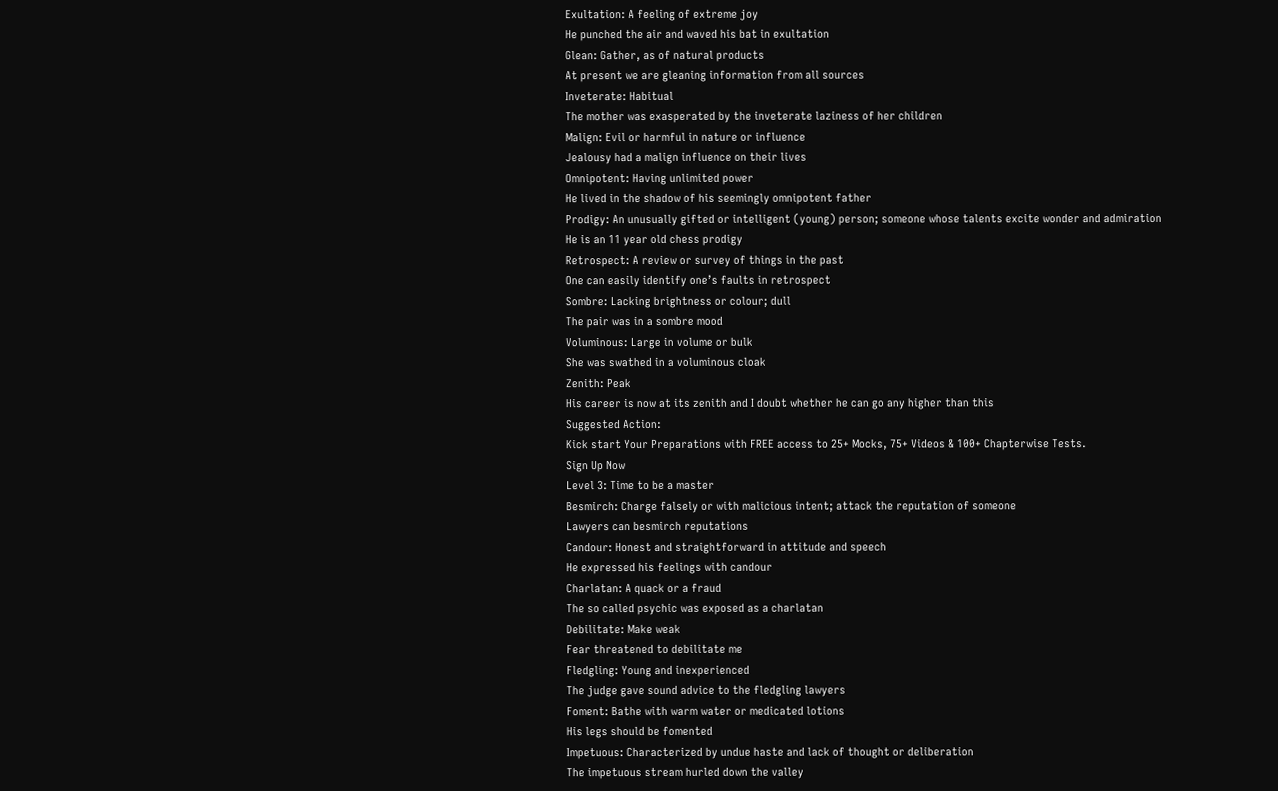Exultation: A feeling of extreme joy
He punched the air and waved his bat in exultation
Glean: Gather, as of natural products
At present we are gleaning information from all sources
Inveterate: Habitual
The mother was exasperated by the inveterate laziness of her children
Malign: Evil or harmful in nature or influence
Jealousy had a malign influence on their lives
Omnipotent: Having unlimited power
He lived in the shadow of his seemingly omnipotent father
Prodigy: An unusually gifted or intelligent (young) person; someone whose talents excite wonder and admiration
He is an 11 year old chess prodigy
Retrospect: A review or survey of things in the past
One can easily identify one’s faults in retrospect
Sombre: Lacking brightness or colour; dull
The pair was in a sombre mood
Voluminous: Large in volume or bulk
She was swathed in a voluminous cloak
Zenith: Peak
His career is now at its zenith and I doubt whether he can go any higher than this
Suggested Action:
Kick start Your Preparations with FREE access to 25+ Mocks, 75+ Videos & 100+ Chapterwise Tests.
Sign Up Now
Level 3: Time to be a master
Besmirch: Charge falsely or with malicious intent; attack the reputation of someone
Lawyers can besmirch reputations
Candour: Honest and straightforward in attitude and speech
He expressed his feelings with candour
Charlatan: A quack or a fraud
The so called psychic was exposed as a charlatan
Debilitate: Make weak
Fear threatened to debilitate me
Fledgling: Young and inexperienced
The judge gave sound advice to the fledgling lawyers
Foment: Bathe with warm water or medicated lotions
His legs should be fomented
Impetuous: Characterized by undue haste and lack of thought or deliberation
The impetuous stream hurled down the valley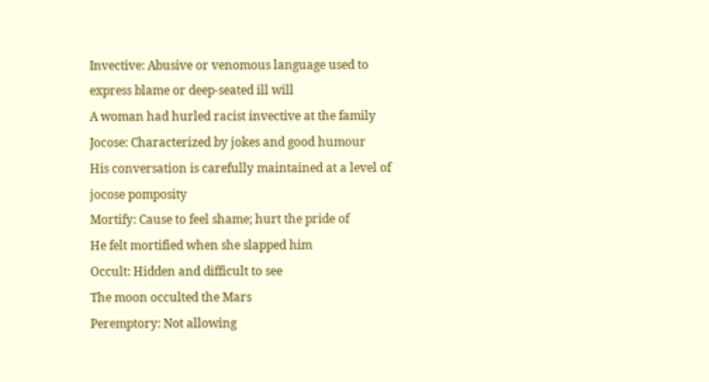Invective: Abusive or venomous language used to express blame or deep-seated ill will
A woman had hurled racist invective at the family
Jocose: Characterized by jokes and good humour
His conversation is carefully maintained at a level of jocose pomposity
Mortify: Cause to feel shame; hurt the pride of
He felt mortified when she slapped him
Occult: Hidden and difficult to see
The moon occulted the Mars
Peremptory: Not allowing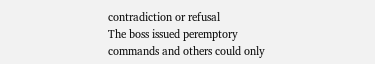contradiction or refusal
The boss issued peremptory commands and others could only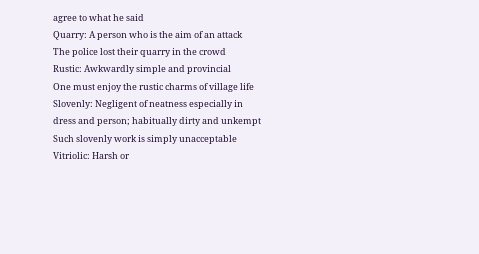agree to what he said
Quarry: A person who is the aim of an attack
The police lost their quarry in the crowd
Rustic: Awkwardly simple and provincial
One must enjoy the rustic charms of village life
Slovenly: Negligent of neatness especially in dress and person; habitually dirty and unkempt
Such slovenly work is simply unacceptable
Vitriolic: Harsh or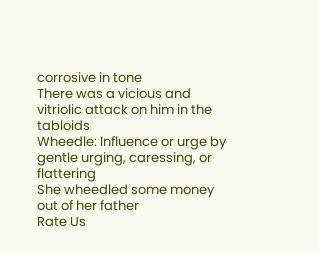corrosive in tone
There was a vicious and vitriolic attack on him in the tabloids
Wheedle: Influence or urge by gentle urging, caressing, or flattering
She wheedled some money out of her father
Rate Us